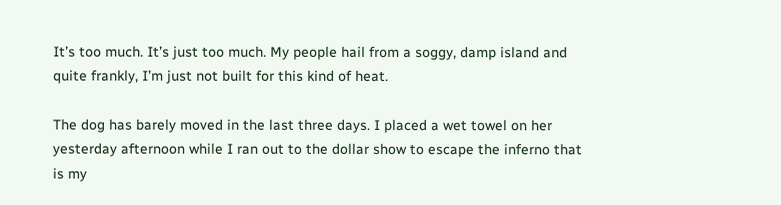It’s too much. It’s just too much. My people hail from a soggy, damp island and quite frankly, I’m just not built for this kind of heat.

The dog has barely moved in the last three days. I placed a wet towel on her yesterday afternoon while I ran out to the dollar show to escape the inferno that is my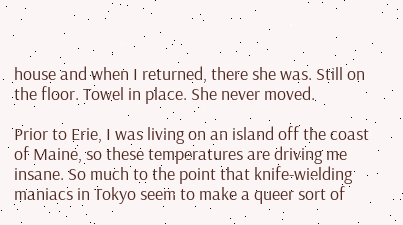house and when I returned, there she was. Still on the floor. Towel in place. She never moved.

Prior to Erie, I was living on an island off the coast of Maine, so these temperatures are driving me insane. So much to the point that knife-wielding maniacs in Tokyo seem to make a queer sort of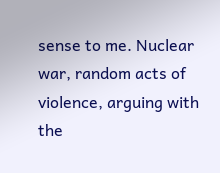sense to me. Nuclear war, random acts of violence, arguing with the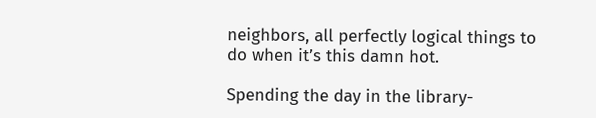neighbors, all perfectly logical things to do when it’s this damn hot.

Spending the day in the library-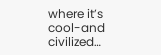where it’s cool-and civilized…